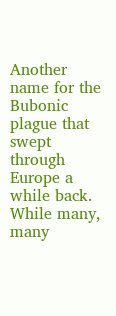Another name for the Bubonic plague that swept through Europe a while back. While many, many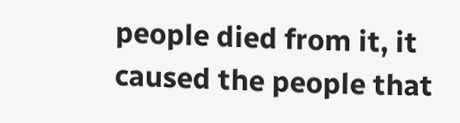people died from it, it caused the people that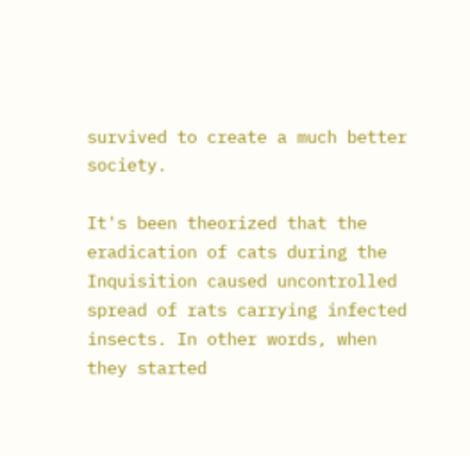survived to create a much better society.

It's been theorized that the eradication of cats during the Inquisition caused uncontrolled spread of rats carrying infected insects. In other words, when they started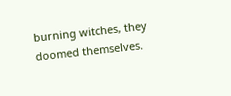burning witches, they doomed themselves.